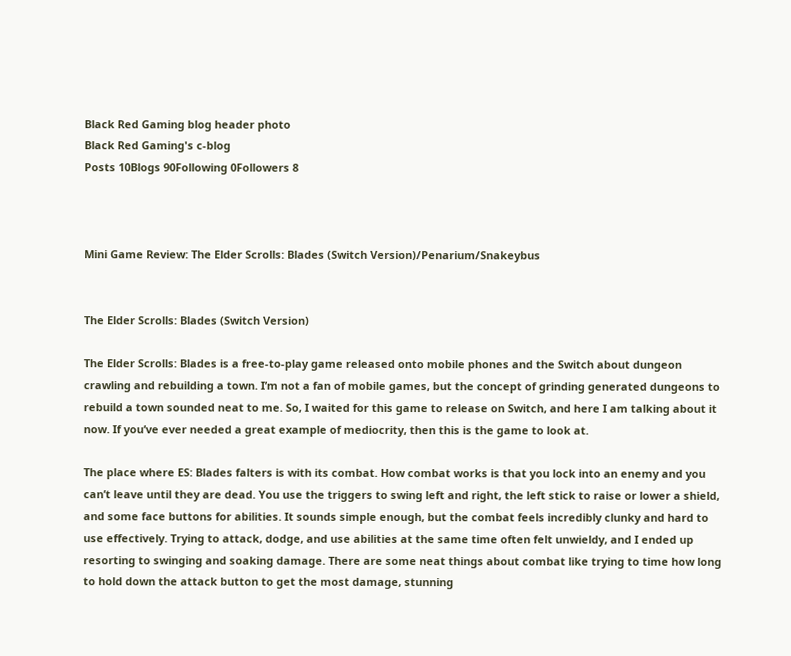Black Red Gaming blog header photo
Black Red Gaming's c-blog
Posts 10Blogs 90Following 0Followers 8



Mini Game Review: The Elder Scrolls: Blades (Switch Version)/Penarium/Snakeybus


The Elder Scrolls: Blades (Switch Version)

The Elder Scrolls: Blades is a free-to-play game released onto mobile phones and the Switch about dungeon crawling and rebuilding a town. I’m not a fan of mobile games, but the concept of grinding generated dungeons to rebuild a town sounded neat to me. So, I waited for this game to release on Switch, and here I am talking about it now. If you’ve ever needed a great example of mediocrity, then this is the game to look at.

The place where ES: Blades falters is with its combat. How combat works is that you lock into an enemy and you can’t leave until they are dead. You use the triggers to swing left and right, the left stick to raise or lower a shield, and some face buttons for abilities. It sounds simple enough, but the combat feels incredibly clunky and hard to use effectively. Trying to attack, dodge, and use abilities at the same time often felt unwieldy, and I ended up resorting to swinging and soaking damage. There are some neat things about combat like trying to time how long to hold down the attack button to get the most damage, stunning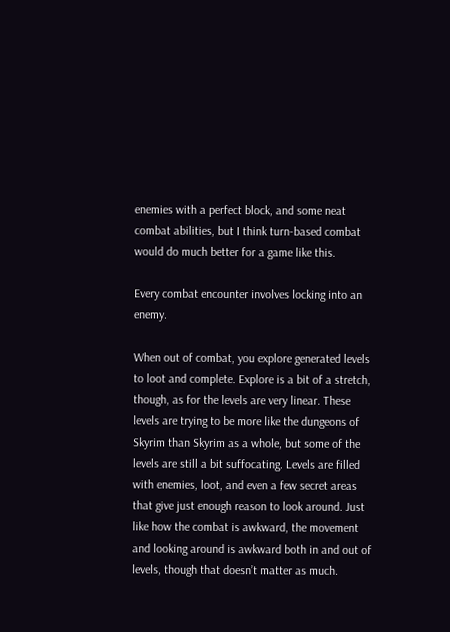enemies with a perfect block, and some neat combat abilities, but I think turn-based combat would do much better for a game like this.

Every combat encounter involves locking into an enemy.

When out of combat, you explore generated levels to loot and complete. Explore is a bit of a stretch, though, as for the levels are very linear. These levels are trying to be more like the dungeons of Skyrim than Skyrim as a whole, but some of the levels are still a bit suffocating. Levels are filled with enemies, loot, and even a few secret areas that give just enough reason to look around. Just like how the combat is awkward, the movement and looking around is awkward both in and out of levels, though that doesn’t matter as much.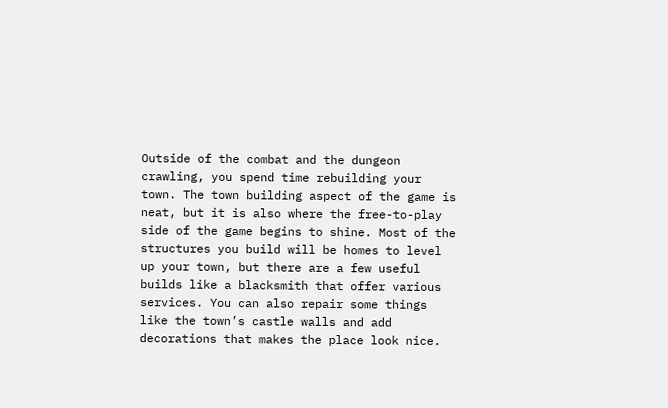Outside of the combat and the dungeon crawling, you spend time rebuilding your town. The town building aspect of the game is neat, but it is also where the free-to-play side of the game begins to shine. Most of the structures you build will be homes to level up your town, but there are a few useful builds like a blacksmith that offer various services. You can also repair some things like the town’s castle walls and add decorations that makes the place look nice.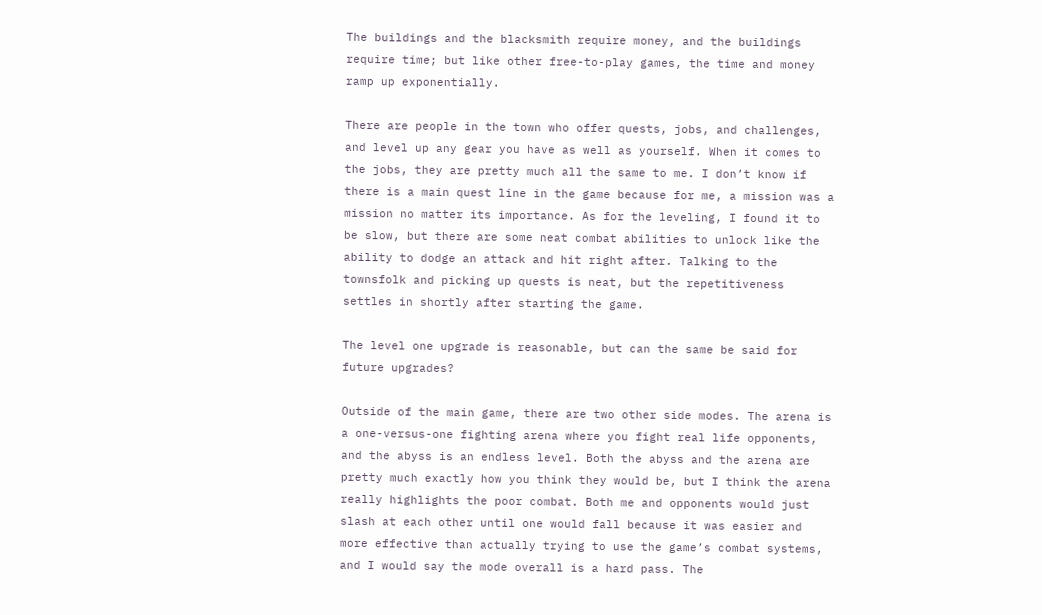The buildings and the blacksmith require money, and the buildings require time; but like other free-to-play games, the time and money ramp up exponentially.

There are people in the town who offer quests, jobs, and challenges, and level up any gear you have as well as yourself. When it comes to the jobs, they are pretty much all the same to me. I don’t know if there is a main quest line in the game because for me, a mission was a mission no matter its importance. As for the leveling, I found it to be slow, but there are some neat combat abilities to unlock like the ability to dodge an attack and hit right after. Talking to the townsfolk and picking up quests is neat, but the repetitiveness settles in shortly after starting the game.

The level one upgrade is reasonable, but can the same be said for future upgrades?

Outside of the main game, there are two other side modes. The arena is a one-versus-one fighting arena where you fight real life opponents, and the abyss is an endless level. Both the abyss and the arena are pretty much exactly how you think they would be, but I think the arena really highlights the poor combat. Both me and opponents would just slash at each other until one would fall because it was easier and more effective than actually trying to use the game’s combat systems, and I would say the mode overall is a hard pass. The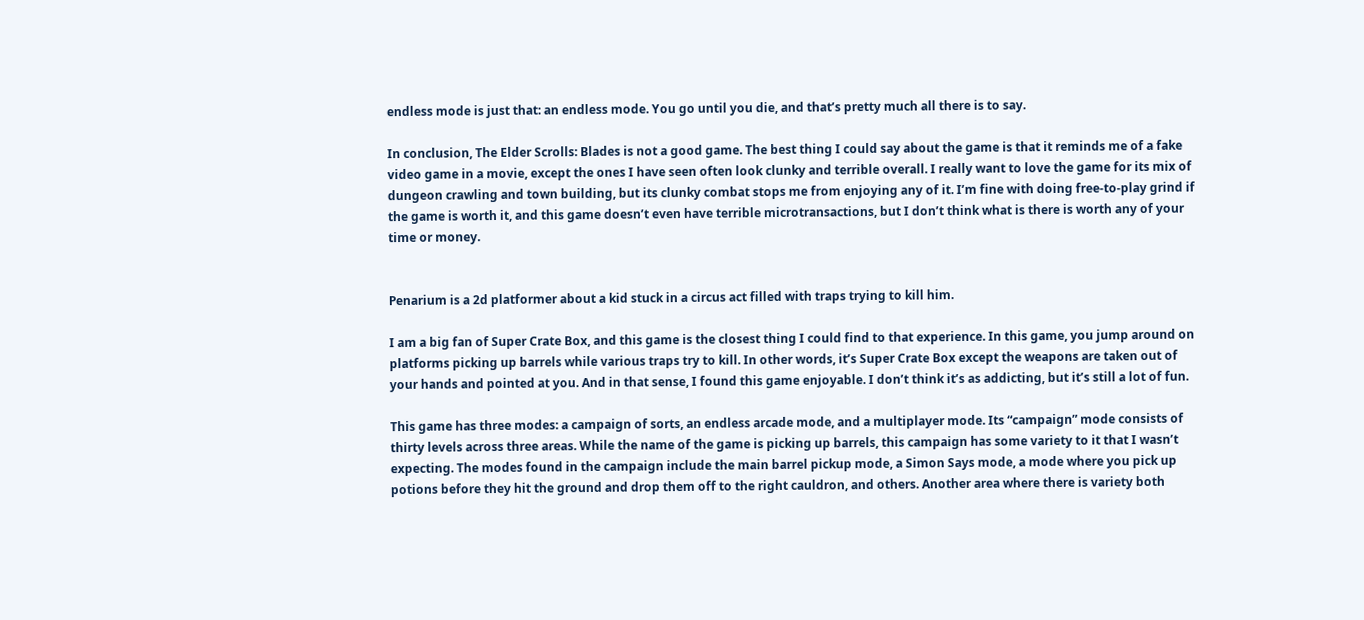endless mode is just that: an endless mode. You go until you die, and that’s pretty much all there is to say.

In conclusion, The Elder Scrolls: Blades is not a good game. The best thing I could say about the game is that it reminds me of a fake video game in a movie, except the ones I have seen often look clunky and terrible overall. I really want to love the game for its mix of dungeon crawling and town building, but its clunky combat stops me from enjoying any of it. I’m fine with doing free-to-play grind if the game is worth it, and this game doesn’t even have terrible microtransactions, but I don’t think what is there is worth any of your time or money.


Penarium is a 2d platformer about a kid stuck in a circus act filled with traps trying to kill him.

I am a big fan of Super Crate Box, and this game is the closest thing I could find to that experience. In this game, you jump around on platforms picking up barrels while various traps try to kill. In other words, it’s Super Crate Box except the weapons are taken out of your hands and pointed at you. And in that sense, I found this game enjoyable. I don’t think it’s as addicting, but it’s still a lot of fun.

This game has three modes: a campaign of sorts, an endless arcade mode, and a multiplayer mode. Its “campaign” mode consists of thirty levels across three areas. While the name of the game is picking up barrels, this campaign has some variety to it that I wasn’t expecting. The modes found in the campaign include the main barrel pickup mode, a Simon Says mode, a mode where you pick up potions before they hit the ground and drop them off to the right cauldron, and others. Another area where there is variety both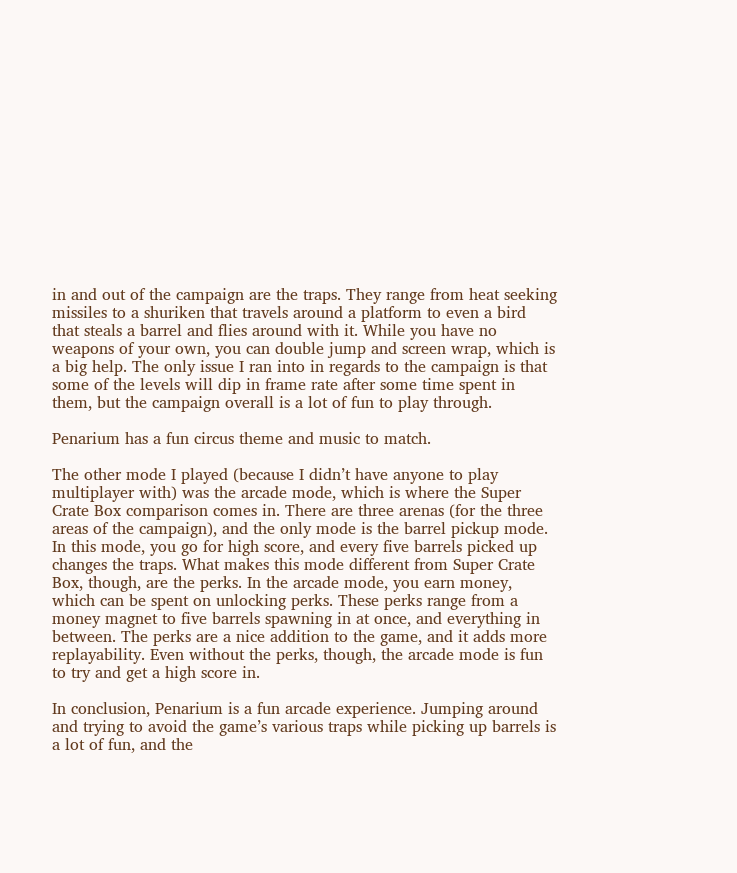in and out of the campaign are the traps. They range from heat seeking missiles to a shuriken that travels around a platform to even a bird that steals a barrel and flies around with it. While you have no weapons of your own, you can double jump and screen wrap, which is a big help. The only issue I ran into in regards to the campaign is that some of the levels will dip in frame rate after some time spent in them, but the campaign overall is a lot of fun to play through.

Penarium has a fun circus theme and music to match.

The other mode I played (because I didn’t have anyone to play multiplayer with) was the arcade mode, which is where the Super Crate Box comparison comes in. There are three arenas (for the three areas of the campaign), and the only mode is the barrel pickup mode. In this mode, you go for high score, and every five barrels picked up changes the traps. What makes this mode different from Super Crate Box, though, are the perks. In the arcade mode, you earn money, which can be spent on unlocking perks. These perks range from a money magnet to five barrels spawning in at once, and everything in between. The perks are a nice addition to the game, and it adds more replayability. Even without the perks, though, the arcade mode is fun to try and get a high score in.

In conclusion, Penarium is a fun arcade experience. Jumping around and trying to avoid the game’s various traps while picking up barrels is a lot of fun, and the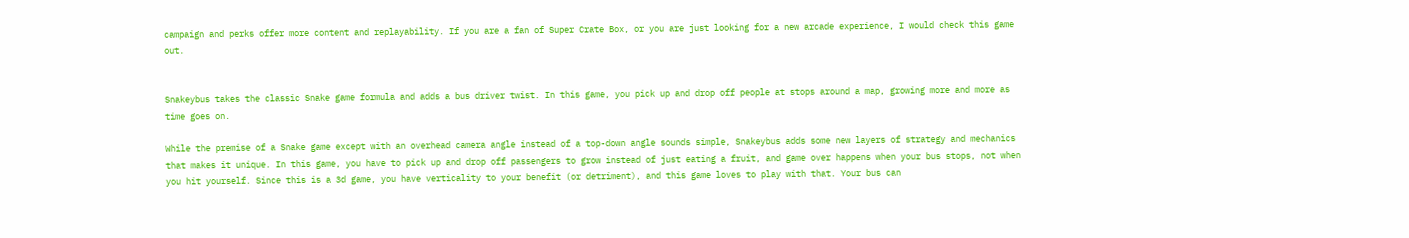campaign and perks offer more content and replayability. If you are a fan of Super Crate Box, or you are just looking for a new arcade experience, I would check this game out.


Snakeybus takes the classic Snake game formula and adds a bus driver twist. In this game, you pick up and drop off people at stops around a map, growing more and more as time goes on.

While the premise of a Snake game except with an overhead camera angle instead of a top-down angle sounds simple, Snakeybus adds some new layers of strategy and mechanics that makes it unique. In this game, you have to pick up and drop off passengers to grow instead of just eating a fruit, and game over happens when your bus stops, not when you hit yourself. Since this is a 3d game, you have verticality to your benefit (or detriment), and this game loves to play with that. Your bus can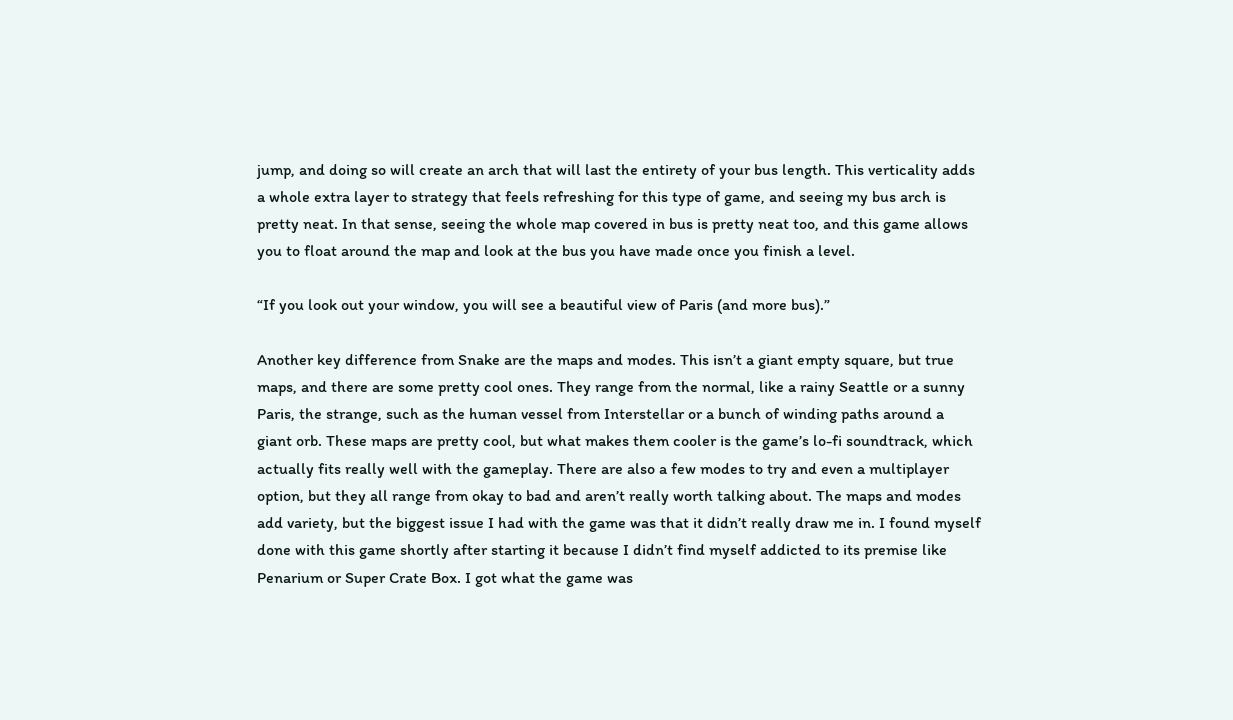jump, and doing so will create an arch that will last the entirety of your bus length. This verticality adds a whole extra layer to strategy that feels refreshing for this type of game, and seeing my bus arch is pretty neat. In that sense, seeing the whole map covered in bus is pretty neat too, and this game allows you to float around the map and look at the bus you have made once you finish a level.

“If you look out your window, you will see a beautiful view of Paris (and more bus).”

Another key difference from Snake are the maps and modes. This isn’t a giant empty square, but true maps, and there are some pretty cool ones. They range from the normal, like a rainy Seattle or a sunny Paris, the strange, such as the human vessel from Interstellar or a bunch of winding paths around a giant orb. These maps are pretty cool, but what makes them cooler is the game’s lo-fi soundtrack, which actually fits really well with the gameplay. There are also a few modes to try and even a multiplayer option, but they all range from okay to bad and aren’t really worth talking about. The maps and modes add variety, but the biggest issue I had with the game was that it didn’t really draw me in. I found myself done with this game shortly after starting it because I didn’t find myself addicted to its premise like Penarium or Super Crate Box. I got what the game was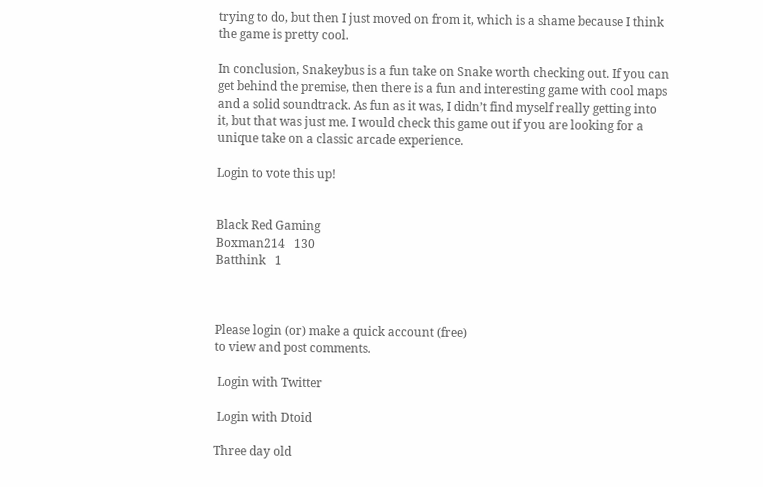trying to do, but then I just moved on from it, which is a shame because I think the game is pretty cool.

In conclusion, Snakeybus is a fun take on Snake worth checking out. If you can get behind the premise, then there is a fun and interesting game with cool maps and a solid soundtrack. As fun as it was, I didn’t find myself really getting into it, but that was just me. I would check this game out if you are looking for a unique take on a classic arcade experience.

Login to vote this up!


Black Red Gaming
Boxman214   130
Batthink   1



Please login (or) make a quick account (free)
to view and post comments.

 Login with Twitter

 Login with Dtoid

Three day old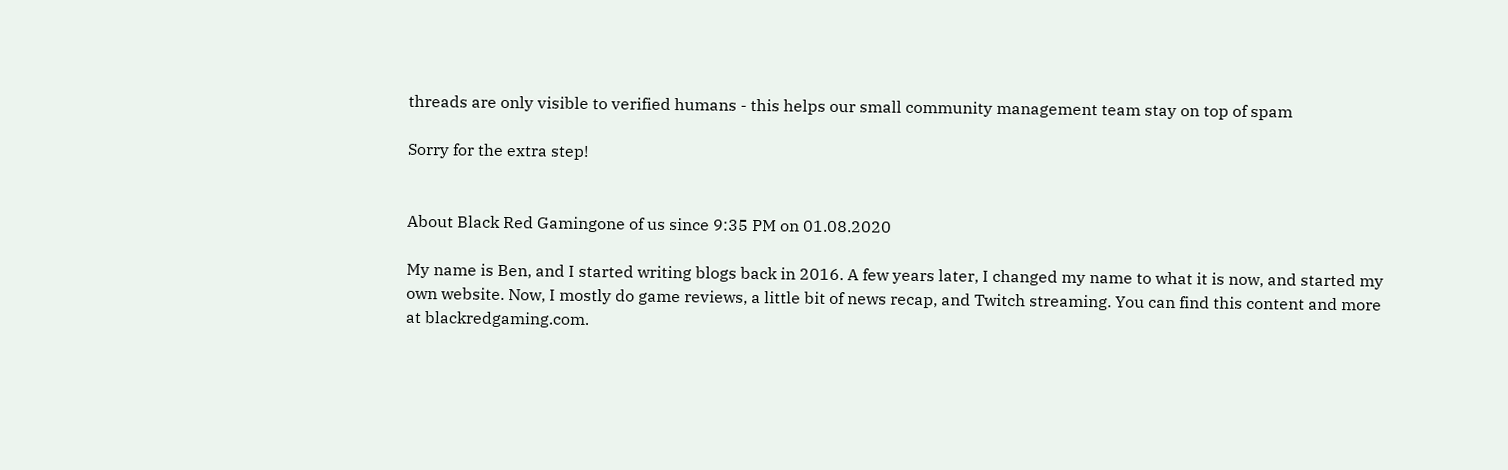threads are only visible to verified humans - this helps our small community management team stay on top of spam

Sorry for the extra step!


About Black Red Gamingone of us since 9:35 PM on 01.08.2020

My name is Ben, and I started writing blogs back in 2016. A few years later, I changed my name to what it is now, and started my own website. Now, I mostly do game reviews, a little bit of news recap, and Twitch streaming. You can find this content and more at blackredgaming.com.